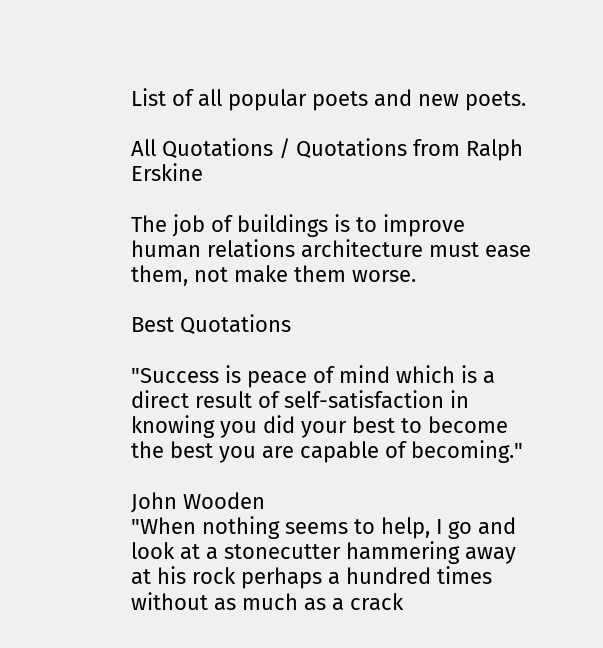List of all popular poets and new poets.

All Quotations / Quotations from Ralph Erskine

The job of buildings is to improve human relations architecture must ease them, not make them worse.

Best Quotations

"Success is peace of mind which is a direct result of self-satisfaction in knowing you did your best to become the best you are capable of becoming."

John Wooden
"When nothing seems to help, I go and look at a stonecutter hammering away at his rock perhaps a hundred times without as much as a crack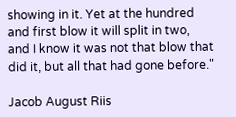showing in it. Yet at the hundred and first blow it will split in two, and I know it was not that blow that did it, but all that had gone before."

Jacob August Riis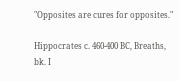"Opposites are cures for opposites."

Hippocrates c. 460-400 BC, Breaths, bk. I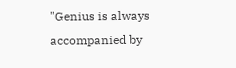"Genius is always accompanied by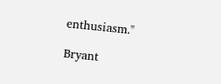enthusiasm."

Bryant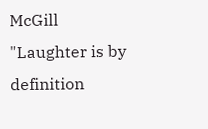McGill
"Laughter is by definition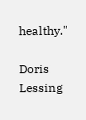healthy."

Doris Lessing